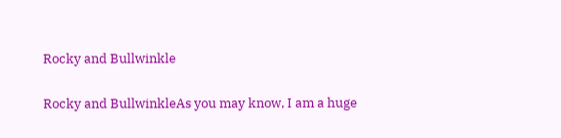Rocky and Bullwinkle

Rocky and BullwinkleAs you may know, I am a huge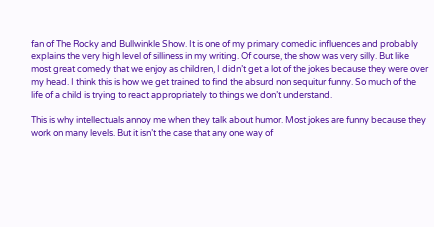fan of The Rocky and Bullwinkle Show. It is one of my primary comedic influences and probably explains the very high level of silliness in my writing. Of course, the show was very silly. But like most great comedy that we enjoy as children, I didn’t get a lot of the jokes because they were over my head. I think this is how we get trained to find the absurd non sequitur funny. So much of the life of a child is trying to react appropriately to things we don’t understand.

This is why intellectuals annoy me when they talk about humor. Most jokes are funny because they work on many levels. But it isn’t the case that any one way of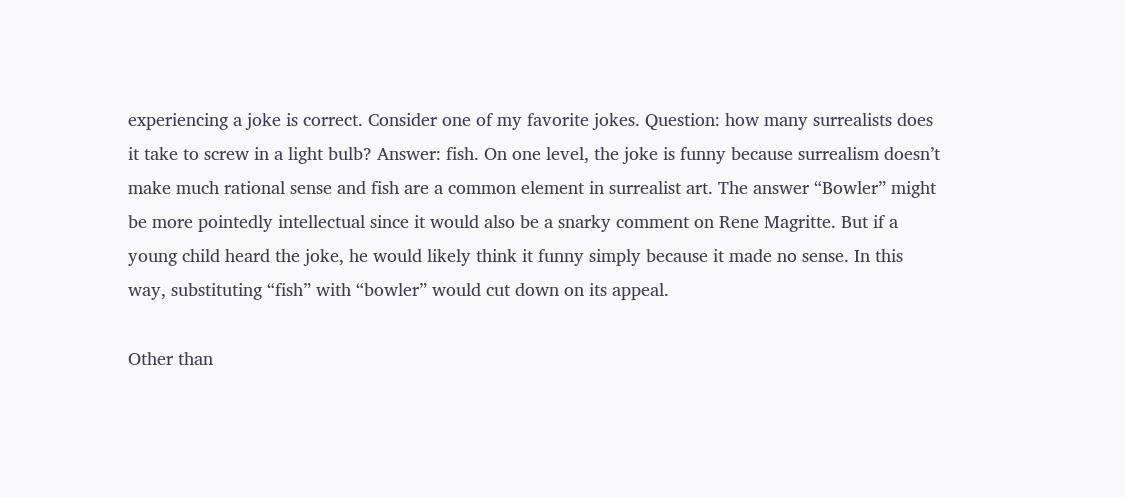experiencing a joke is correct. Consider one of my favorite jokes. Question: how many surrealists does it take to screw in a light bulb? Answer: fish. On one level, the joke is funny because surrealism doesn’t make much rational sense and fish are a common element in surrealist art. The answer “Bowler” might be more pointedly intellectual since it would also be a snarky comment on Rene Magritte. But if a young child heard the joke, he would likely think it funny simply because it made no sense. In this way, substituting “fish” with “bowler” would cut down on its appeal.

Other than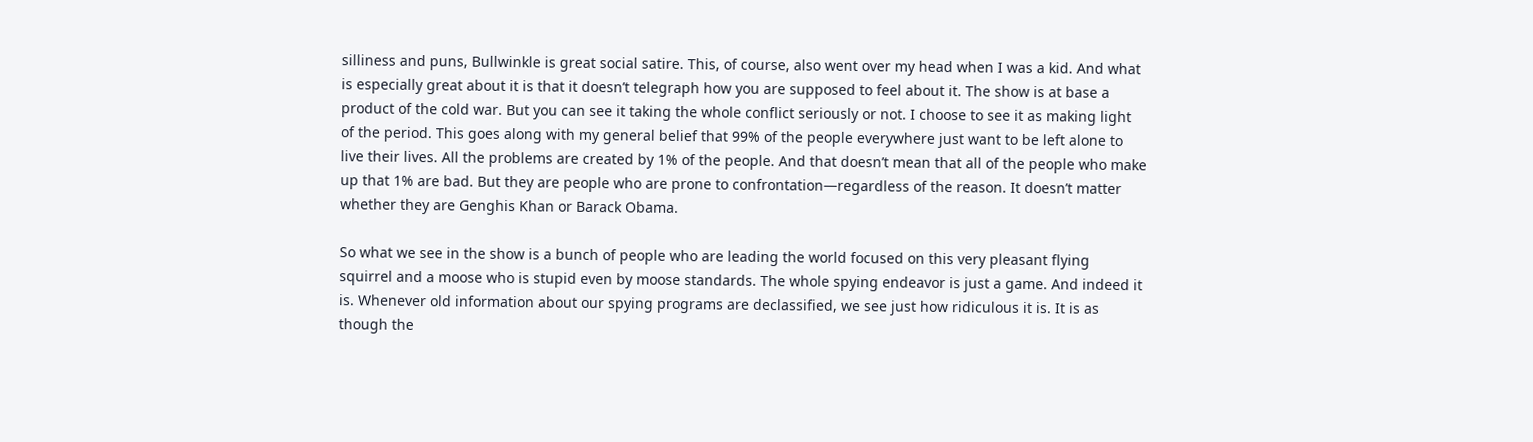silliness and puns, Bullwinkle is great social satire. This, of course, also went over my head when I was a kid. And what is especially great about it is that it doesn’t telegraph how you are supposed to feel about it. The show is at base a product of the cold war. But you can see it taking the whole conflict seriously or not. I choose to see it as making light of the period. This goes along with my general belief that 99% of the people everywhere just want to be left alone to live their lives. All the problems are created by 1% of the people. And that doesn’t mean that all of the people who make up that 1% are bad. But they are people who are prone to confrontation—regardless of the reason. It doesn’t matter whether they are Genghis Khan or Barack Obama.

So what we see in the show is a bunch of people who are leading the world focused on this very pleasant flying squirrel and a moose who is stupid even by moose standards. The whole spying endeavor is just a game. And indeed it is. Whenever old information about our spying programs are declassified, we see just how ridiculous it is. It is as though the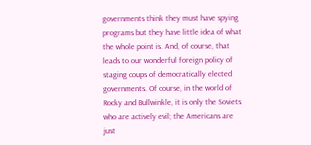governments think they must have spying programs but they have little idea of what the whole point is. And, of course, that leads to our wonderful foreign policy of staging coups of democratically elected governments. Of course, in the world of Rocky and Bullwinkle, it is only the Soviets who are actively evil; the Americans are just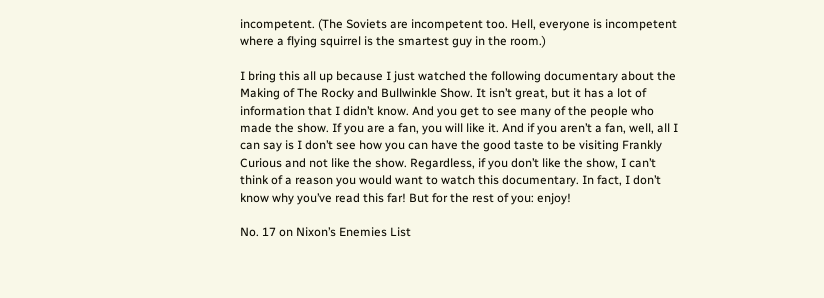incompetent. (The Soviets are incompetent too. Hell, everyone is incompetent where a flying squirrel is the smartest guy in the room.)

I bring this all up because I just watched the following documentary about the Making of The Rocky and Bullwinkle Show. It isn’t great, but it has a lot of information that I didn’t know. And you get to see many of the people who made the show. If you are a fan, you will like it. And if you aren’t a fan, well, all I can say is I don’t see how you can have the good taste to be visiting Frankly Curious and not like the show. Regardless, if you don’t like the show, I can’t think of a reason you would want to watch this documentary. In fact, I don’t know why you’ve read this far! But for the rest of you: enjoy!

No. 17 on Nixon’s Enemies List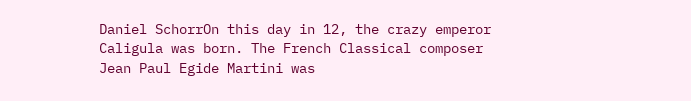Daniel SchorrOn this day in 12, the crazy emperor Caligula was born. The French Classical composer Jean Paul Egide Martini was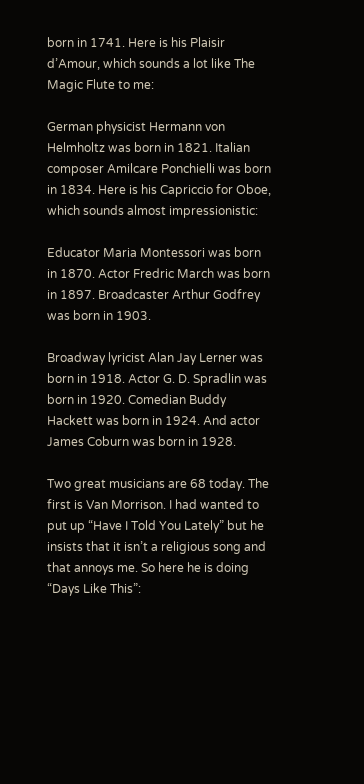born in 1741. Here is his Plaisir d’Amour, which sounds a lot like The Magic Flute to me:

German physicist Hermann von Helmholtz was born in 1821. Italian composer Amilcare Ponchielli was born in 1834. Here is his Capriccio for Oboe, which sounds almost impressionistic:

Educator Maria Montessori was born in 1870. Actor Fredric March was born in 1897. Broadcaster Arthur Godfrey was born in 1903.

Broadway lyricist Alan Jay Lerner was born in 1918. Actor G. D. Spradlin was born in 1920. Comedian Buddy Hackett was born in 1924. And actor James Coburn was born in 1928.

Two great musicians are 68 today. The first is Van Morrison. I had wanted to put up “Have I Told You Lately” but he insists that it isn’t a religious song and that annoys me. So here he is doing “Days Like This”: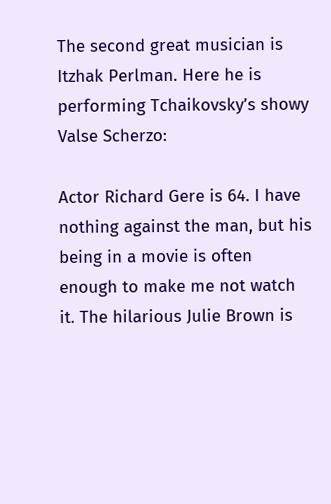The second great musician is Itzhak Perlman. Here he is performing Tchaikovsky’s showy Valse Scherzo:

Actor Richard Gere is 64. I have nothing against the man, but his being in a movie is often enough to make me not watch it. The hilarious Julie Brown is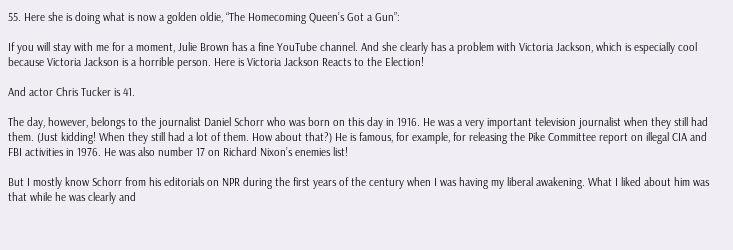55. Here she is doing what is now a golden oldie, “The Homecoming Queen’s Got a Gun”:

If you will stay with me for a moment, Julie Brown has a fine YouTube channel. And she clearly has a problem with Victoria Jackson, which is especially cool because Victoria Jackson is a horrible person. Here is Victoria Jackson Reacts to the Election!

And actor Chris Tucker is 41.

The day, however, belongs to the journalist Daniel Schorr who was born on this day in 1916. He was a very important television journalist when they still had them. (Just kidding! When they still had a lot of them. How about that?) He is famous, for example, for releasing the Pike Committee report on illegal CIA and FBI activities in 1976. He was also number 17 on Richard Nixon’s enemies list!

But I mostly know Schorr from his editorials on NPR during the first years of the century when I was having my liberal awakening. What I liked about him was that while he was clearly and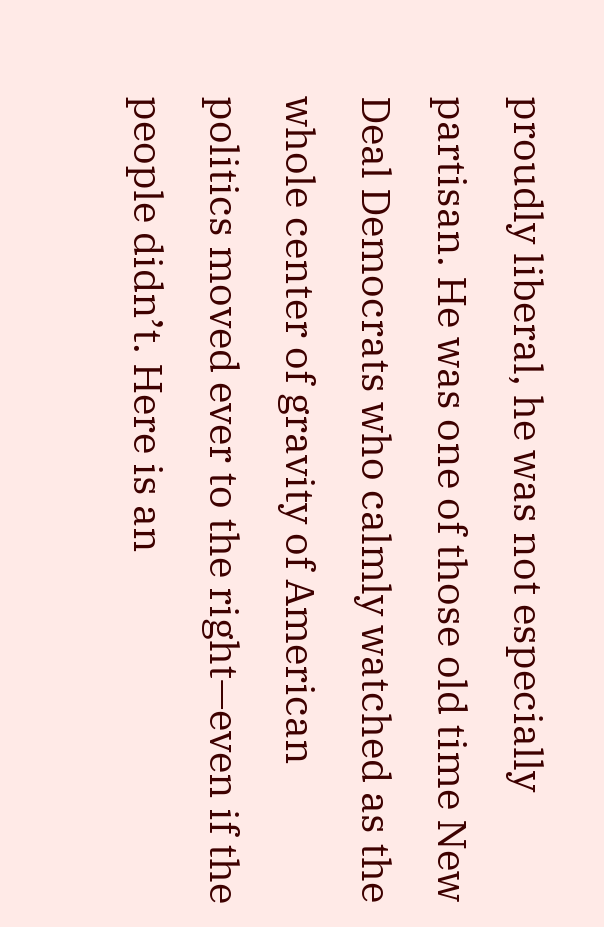proudly liberal, he was not especially partisan. He was one of those old time New Deal Democrats who calmly watched as the whole center of gravity of American politics moved ever to the right—even if the people didn’t. Here is an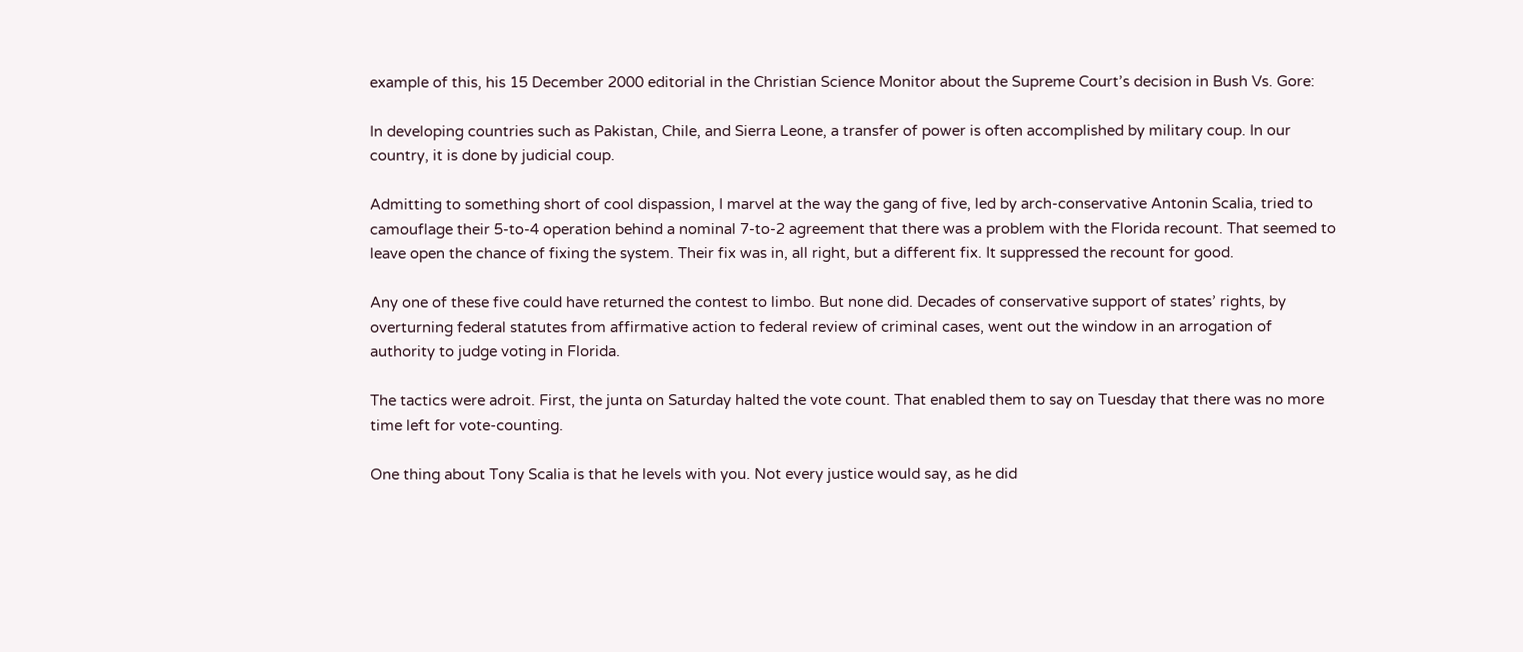example of this, his 15 December 2000 editorial in the Christian Science Monitor about the Supreme Court’s decision in Bush Vs. Gore:

In developing countries such as Pakistan, Chile, and Sierra Leone, a transfer of power is often accomplished by military coup. In our country, it is done by judicial coup.

Admitting to something short of cool dispassion, I marvel at the way the gang of five, led by arch-conservative Antonin Scalia, tried to camouflage their 5-to-4 operation behind a nominal 7-to-2 agreement that there was a problem with the Florida recount. That seemed to leave open the chance of fixing the system. Their fix was in, all right, but a different fix. It suppressed the recount for good.

Any one of these five could have returned the contest to limbo. But none did. Decades of conservative support of states’ rights, by overturning federal statutes from affirmative action to federal review of criminal cases, went out the window in an arrogation of authority to judge voting in Florida.

The tactics were adroit. First, the junta on Saturday halted the vote count. That enabled them to say on Tuesday that there was no more time left for vote-counting.

One thing about Tony Scalia is that he levels with you. Not every justice would say, as he did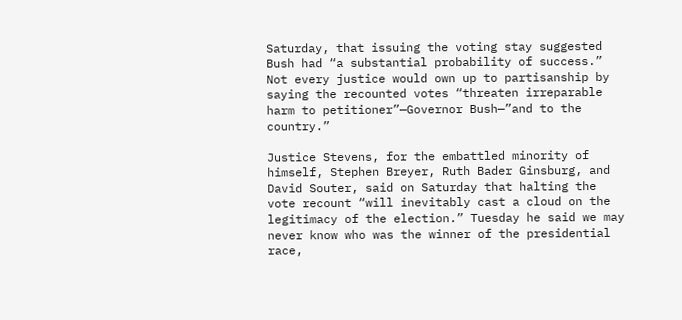Saturday, that issuing the voting stay suggested Bush had “a substantial probability of success.” Not every justice would own up to partisanship by saying the recounted votes “threaten irreparable harm to petitioner”—Governor Bush—”and to the country.”

Justice Stevens, for the embattled minority of himself, Stephen Breyer, Ruth Bader Ginsburg, and David Souter, said on Saturday that halting the vote recount “will inevitably cast a cloud on the legitimacy of the election.” Tuesday he said we may never know who was the winner of the presidential race,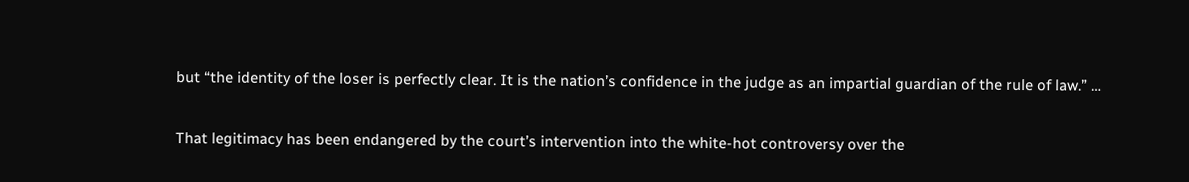but “the identity of the loser is perfectly clear. It is the nation’s confidence in the judge as an impartial guardian of the rule of law.” …

That legitimacy has been endangered by the court’s intervention into the white-hot controversy over the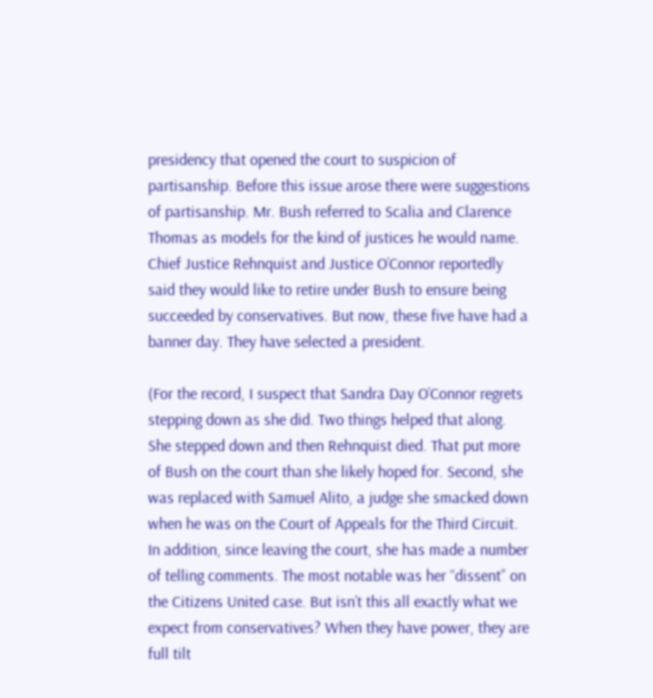presidency that opened the court to suspicion of partisanship. Before this issue arose there were suggestions of partisanship. Mr. Bush referred to Scalia and Clarence Thomas as models for the kind of justices he would name. Chief Justice Rehnquist and Justice O’Connor reportedly said they would like to retire under Bush to ensure being succeeded by conservatives. But now, these five have had a banner day. They have selected a president.

(For the record, I suspect that Sandra Day O’Connor regrets stepping down as she did. Two things helped that along. She stepped down and then Rehnquist died. That put more of Bush on the court than she likely hoped for. Second, she was replaced with Samuel Alito, a judge she smacked down when he was on the Court of Appeals for the Third Circuit. In addition, since leaving the court, she has made a number of telling comments. The most notable was her “dissent” on the Citizens United case. But isn’t this all exactly what we expect from conservatives? When they have power, they are full tilt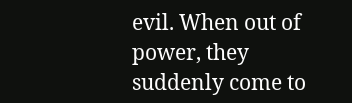evil. When out of power, they suddenly come to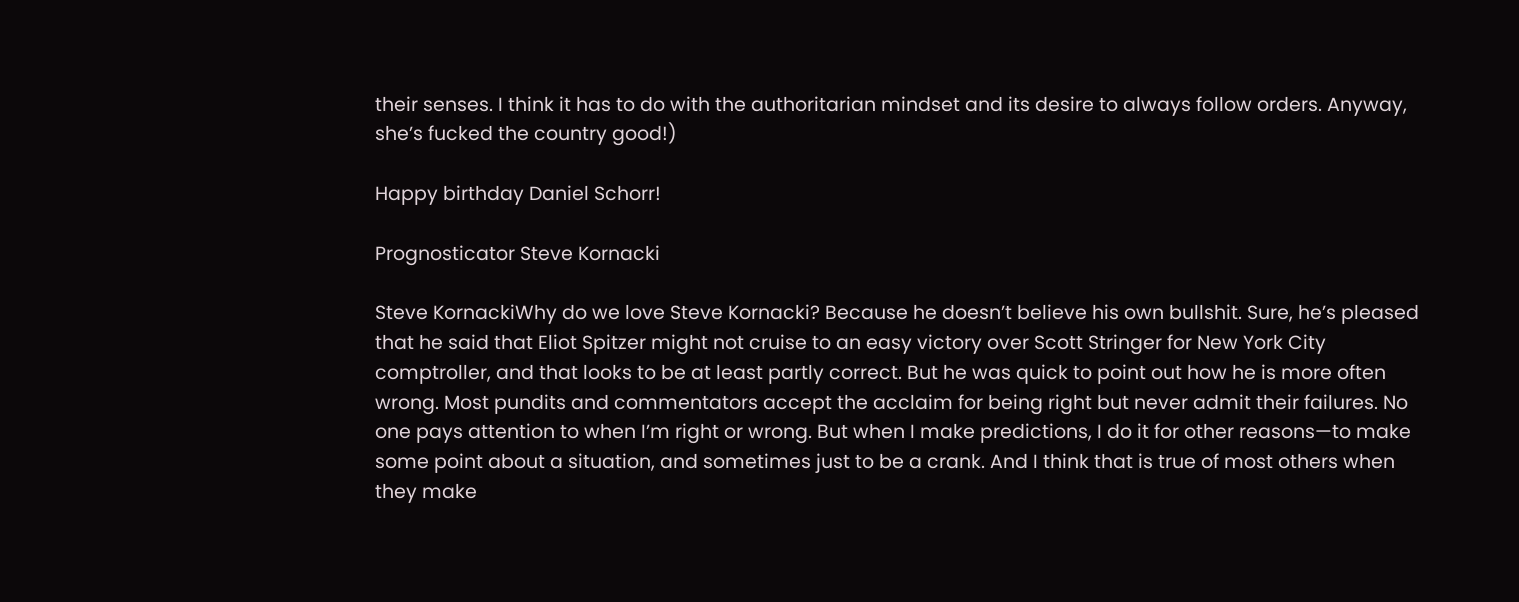their senses. I think it has to do with the authoritarian mindset and its desire to always follow orders. Anyway, she’s fucked the country good!)

Happy birthday Daniel Schorr!

Prognosticator Steve Kornacki

Steve KornackiWhy do we love Steve Kornacki? Because he doesn’t believe his own bullshit. Sure, he’s pleased that he said that Eliot Spitzer might not cruise to an easy victory over Scott Stringer for New York City comptroller, and that looks to be at least partly correct. But he was quick to point out how he is more often wrong. Most pundits and commentators accept the acclaim for being right but never admit their failures. No one pays attention to when I’m right or wrong. But when I make predictions, I do it for other reasons—to make some point about a situation, and sometimes just to be a crank. And I think that is true of most others when they make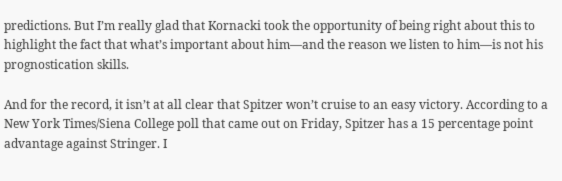predictions. But I’m really glad that Kornacki took the opportunity of being right about this to highlight the fact that what’s important about him—and the reason we listen to him—is not his prognostication skills.

And for the record, it isn’t at all clear that Spitzer won’t cruise to an easy victory. According to a New York Times/Siena College poll that came out on Friday, Spitzer has a 15 percentage point advantage against Stringer. I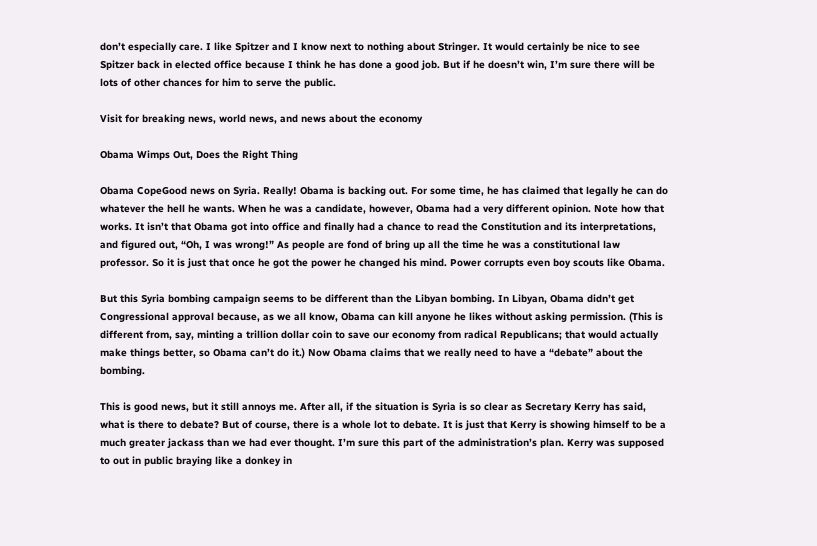don’t especially care. I like Spitzer and I know next to nothing about Stringer. It would certainly be nice to see Spitzer back in elected office because I think he has done a good job. But if he doesn’t win, I’m sure there will be lots of other chances for him to serve the public.

Visit for breaking news, world news, and news about the economy

Obama Wimps Out, Does the Right Thing

Obama CopeGood news on Syria. Really! Obama is backing out. For some time, he has claimed that legally he can do whatever the hell he wants. When he was a candidate, however, Obama had a very different opinion. Note how that works. It isn’t that Obama got into office and finally had a chance to read the Constitution and its interpretations, and figured out, “Oh, I was wrong!” As people are fond of bring up all the time he was a constitutional law professor. So it is just that once he got the power he changed his mind. Power corrupts even boy scouts like Obama.

But this Syria bombing campaign seems to be different than the Libyan bombing. In Libyan, Obama didn’t get Congressional approval because, as we all know, Obama can kill anyone he likes without asking permission. (This is different from, say, minting a trillion dollar coin to save our economy from radical Republicans; that would actually make things better, so Obama can’t do it.) Now Obama claims that we really need to have a “debate” about the bombing.

This is good news, but it still annoys me. After all, if the situation is Syria is so clear as Secretary Kerry has said, what is there to debate? But of course, there is a whole lot to debate. It is just that Kerry is showing himself to be a much greater jackass than we had ever thought. I’m sure this part of the administration’s plan. Kerry was supposed to out in public braying like a donkey in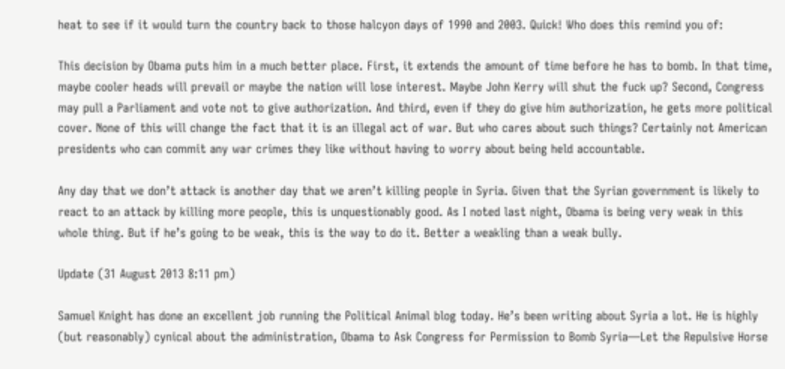heat to see if it would turn the country back to those halcyon days of 1990 and 2003. Quick! Who does this remind you of:

This decision by Obama puts him in a much better place. First, it extends the amount of time before he has to bomb. In that time, maybe cooler heads will prevail or maybe the nation will lose interest. Maybe John Kerry will shut the fuck up? Second, Congress may pull a Parliament and vote not to give authorization. And third, even if they do give him authorization, he gets more political cover. None of this will change the fact that it is an illegal act of war. But who cares about such things? Certainly not American presidents who can commit any war crimes they like without having to worry about being held accountable.

Any day that we don’t attack is another day that we aren’t killing people in Syria. Given that the Syrian government is likely to react to an attack by killing more people, this is unquestionably good. As I noted last night, Obama is being very weak in this whole thing. But if he’s going to be weak, this is the way to do it. Better a weakling than a weak bully.

Update (31 August 2013 8:11 pm)

Samuel Knight has done an excellent job running the Political Animal blog today. He’s been writing about Syria a lot. He is highly (but reasonably) cynical about the administration, Obama to Ask Congress for Permission to Bomb Syria—Let the Repulsive Horse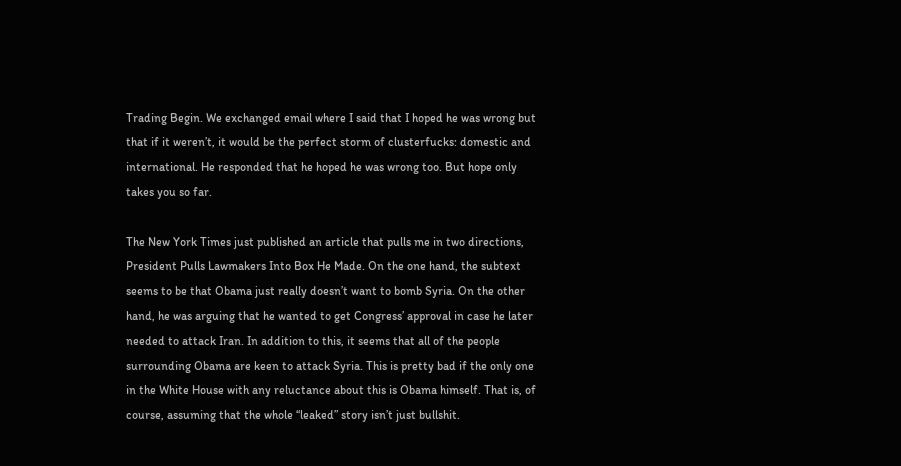Trading Begin. We exchanged email where I said that I hoped he was wrong but that if it weren’t, it would be the perfect storm of clusterfucks: domestic and international. He responded that he hoped he was wrong too. But hope only takes you so far.

The New York Times just published an article that pulls me in two directions, President Pulls Lawmakers Into Box He Made. On the one hand, the subtext seems to be that Obama just really doesn’t want to bomb Syria. On the other hand, he was arguing that he wanted to get Congress’ approval in case he later needed to attack Iran. In addition to this, it seems that all of the people surrounding Obama are keen to attack Syria. This is pretty bad if the only one in the White House with any reluctance about this is Obama himself. That is, of course, assuming that the whole “leaked” story isn’t just bullshit.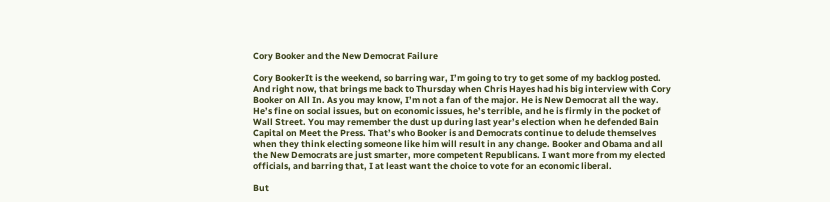Cory Booker and the New Democrat Failure

Cory BookerIt is the weekend, so barring war, I’m going to try to get some of my backlog posted. And right now, that brings me back to Thursday when Chris Hayes had his big interview with Cory Booker on All In. As you may know, I’m not a fan of the major. He is New Democrat all the way. He’s fine on social issues, but on economic issues, he’s terrible, and he is firmly in the pocket of Wall Street. You may remember the dust up during last year’s election when he defended Bain Capital on Meet the Press. That’s who Booker is and Democrats continue to delude themselves when they think electing someone like him will result in any change. Booker and Obama and all the New Democrats are just smarter, more competent Republicans. I want more from my elected officials, and barring that, I at least want the choice to vote for an economic liberal.

But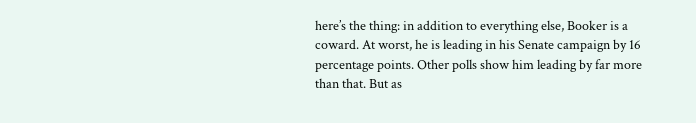here’s the thing: in addition to everything else, Booker is a coward. At worst, he is leading in his Senate campaign by 16 percentage points. Other polls show him leading by far more than that. But as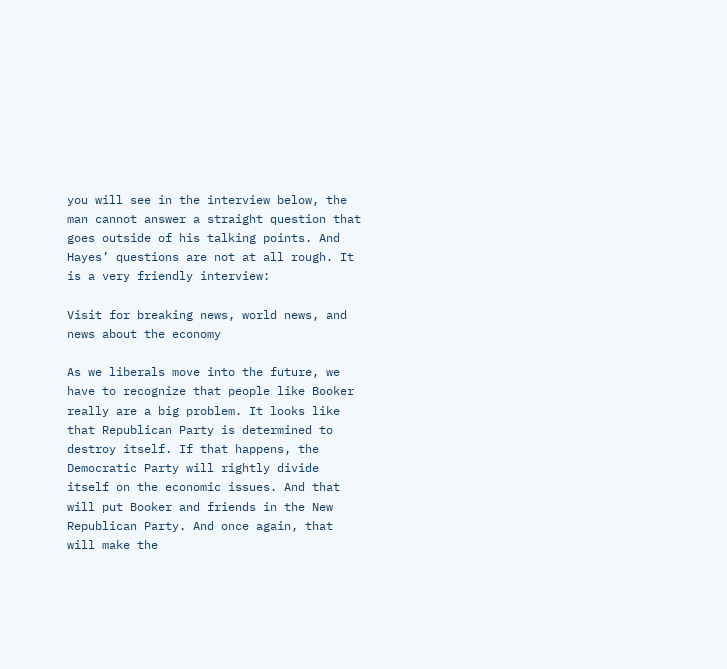you will see in the interview below, the man cannot answer a straight question that goes outside of his talking points. And Hayes’ questions are not at all rough. It is a very friendly interview:

Visit for breaking news, world news, and news about the economy

As we liberals move into the future, we have to recognize that people like Booker really are a big problem. It looks like that Republican Party is determined to destroy itself. If that happens, the Democratic Party will rightly divide itself on the economic issues. And that will put Booker and friends in the New Republican Party. And once again, that will make the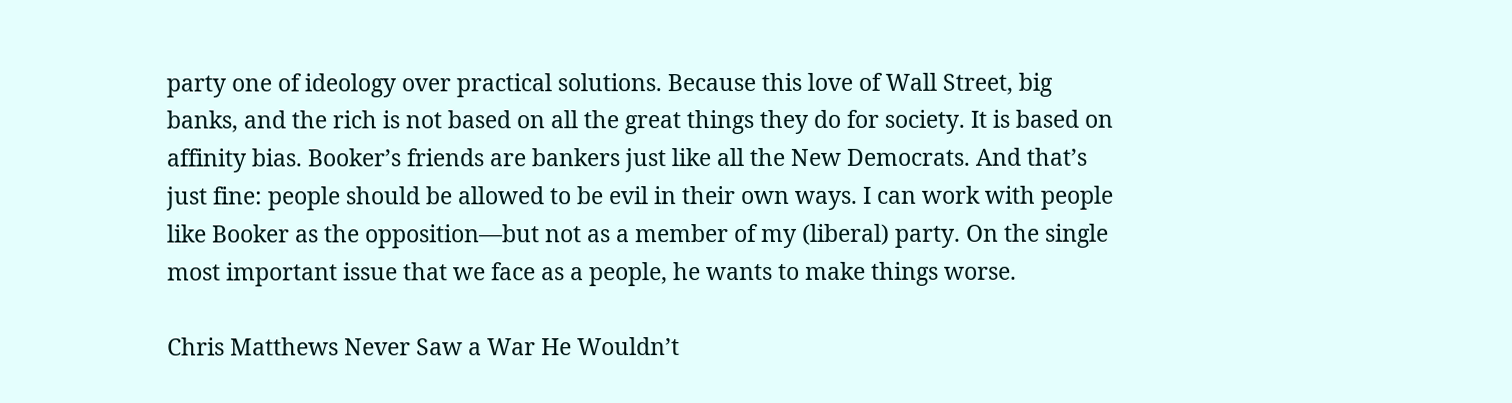party one of ideology over practical solutions. Because this love of Wall Street, big banks, and the rich is not based on all the great things they do for society. It is based on affinity bias. Booker’s friends are bankers just like all the New Democrats. And that’s just fine: people should be allowed to be evil in their own ways. I can work with people like Booker as the opposition—but not as a member of my (liberal) party. On the single most important issue that we face as a people, he wants to make things worse.

Chris Matthews Never Saw a War He Wouldn’t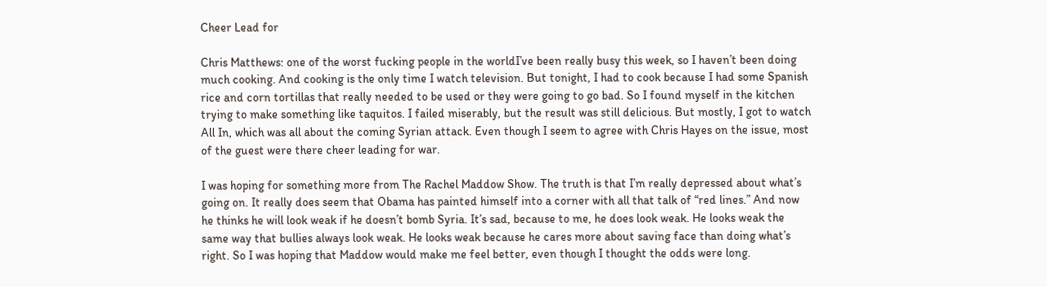Cheer Lead for

Chris Matthews: one of the worst fucking people in the worldI’ve been really busy this week, so I haven’t been doing much cooking. And cooking is the only time I watch television. But tonight, I had to cook because I had some Spanish rice and corn tortillas that really needed to be used or they were going to go bad. So I found myself in the kitchen trying to make something like taquitos. I failed miserably, but the result was still delicious. But mostly, I got to watch All In, which was all about the coming Syrian attack. Even though I seem to agree with Chris Hayes on the issue, most of the guest were there cheer leading for war.

I was hoping for something more from The Rachel Maddow Show. The truth is that I’m really depressed about what’s going on. It really does seem that Obama has painted himself into a corner with all that talk of “red lines.” And now he thinks he will look weak if he doesn’t bomb Syria. It’s sad, because to me, he does look weak. He looks weak the same way that bullies always look weak. He looks weak because he cares more about saving face than doing what’s right. So I was hoping that Maddow would make me feel better, even though I thought the odds were long.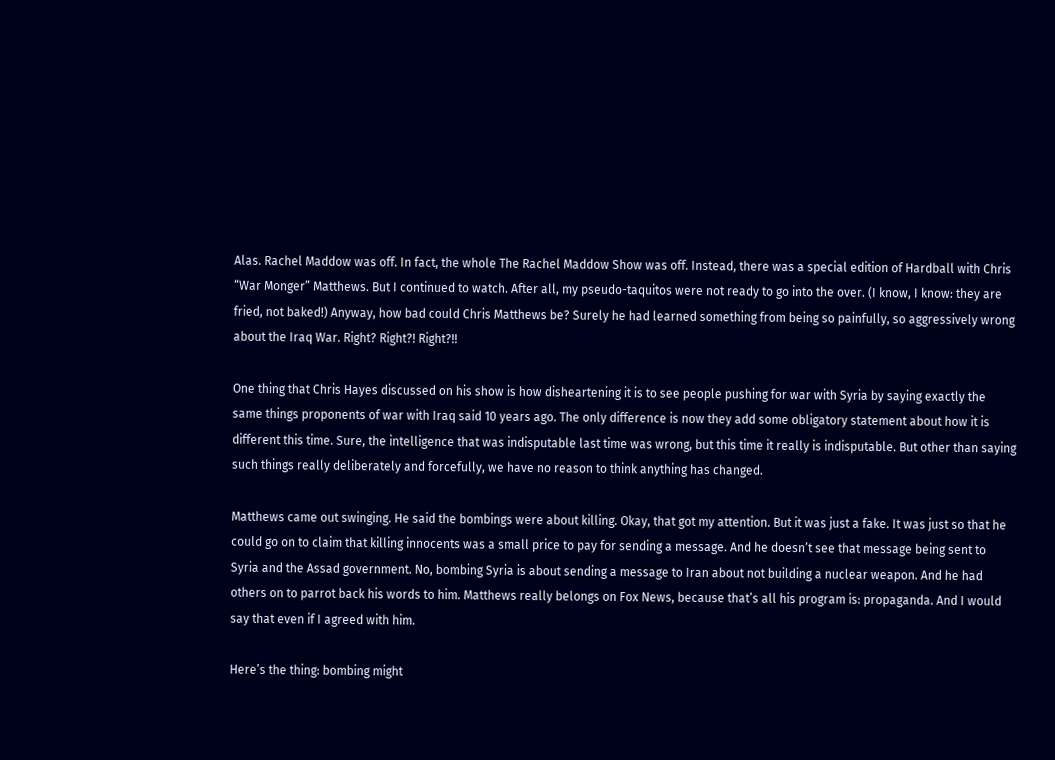Alas. Rachel Maddow was off. In fact, the whole The Rachel Maddow Show was off. Instead, there was a special edition of Hardball with Chris “War Monger” Matthews. But I continued to watch. After all, my pseudo-taquitos were not ready to go into the over. (I know, I know: they are fried, not baked!) Anyway, how bad could Chris Matthews be? Surely he had learned something from being so painfully, so aggressively wrong about the Iraq War. Right? Right?! Right?!!

One thing that Chris Hayes discussed on his show is how disheartening it is to see people pushing for war with Syria by saying exactly the same things proponents of war with Iraq said 10 years ago. The only difference is now they add some obligatory statement about how it is different this time. Sure, the intelligence that was indisputable last time was wrong, but this time it really is indisputable. But other than saying such things really deliberately and forcefully, we have no reason to think anything has changed.

Matthews came out swinging. He said the bombings were about killing. Okay, that got my attention. But it was just a fake. It was just so that he could go on to claim that killing innocents was a small price to pay for sending a message. And he doesn’t see that message being sent to Syria and the Assad government. No, bombing Syria is about sending a message to Iran about not building a nuclear weapon. And he had others on to parrot back his words to him. Matthews really belongs on Fox News, because that’s all his program is: propaganda. And I would say that even if I agreed with him.

Here’s the thing: bombing might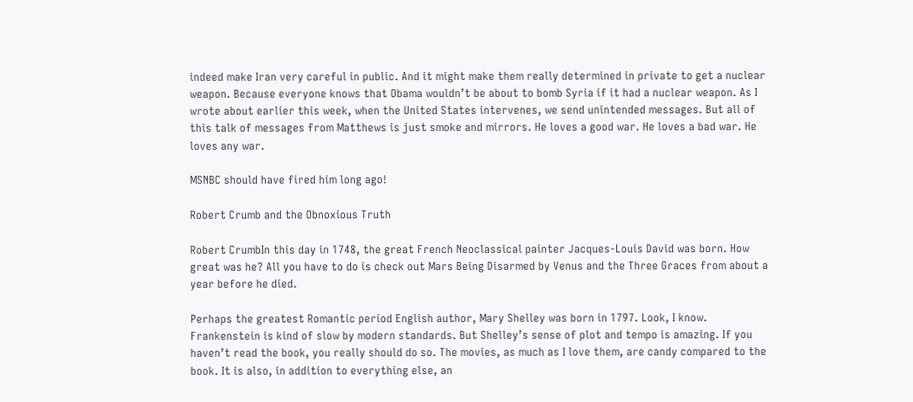indeed make Iran very careful in public. And it might make them really determined in private to get a nuclear weapon. Because everyone knows that Obama wouldn’t be about to bomb Syria if it had a nuclear weapon. As I wrote about earlier this week, when the United States intervenes, we send unintended messages. But all of this talk of messages from Matthews is just smoke and mirrors. He loves a good war. He loves a bad war. He loves any war.

MSNBC should have fired him long ago!

Robert Crumb and the Obnoxious Truth

Robert CrumbIn this day in 1748, the great French Neoclassical painter Jacques-Louis David was born. How great was he? All you have to do is check out Mars Being Disarmed by Venus and the Three Graces from about a year before he died.

Perhaps the greatest Romantic period English author, Mary Shelley was born in 1797. Look, I know. Frankenstein is kind of slow by modern standards. But Shelley’s sense of plot and tempo is amazing. If you haven’t read the book, you really should do so. The movies, as much as I love them, are candy compared to the book. It is also, in addition to everything else, an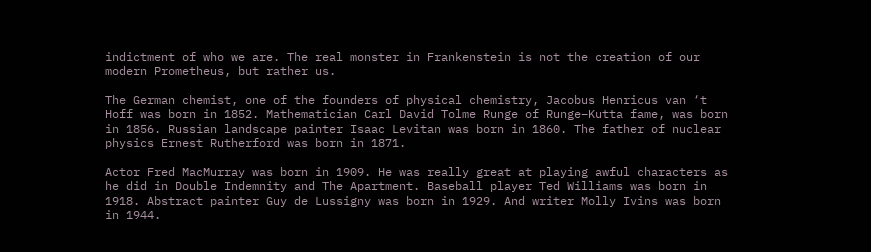indictment of who we are. The real monster in Frankenstein is not the creation of our modern Prometheus, but rather us.

The German chemist, one of the founders of physical chemistry, Jacobus Henricus van ‘t Hoff was born in 1852. Mathematician Carl David Tolme Runge of Runge–Kutta fame, was born in 1856. Russian landscape painter Isaac Levitan was born in 1860. The father of nuclear physics Ernest Rutherford was born in 1871.

Actor Fred MacMurray was born in 1909. He was really great at playing awful characters as he did in Double Indemnity and The Apartment. Baseball player Ted Williams was born in 1918. Abstract painter Guy de Lussigny was born in 1929. And writer Molly Ivins was born in 1944.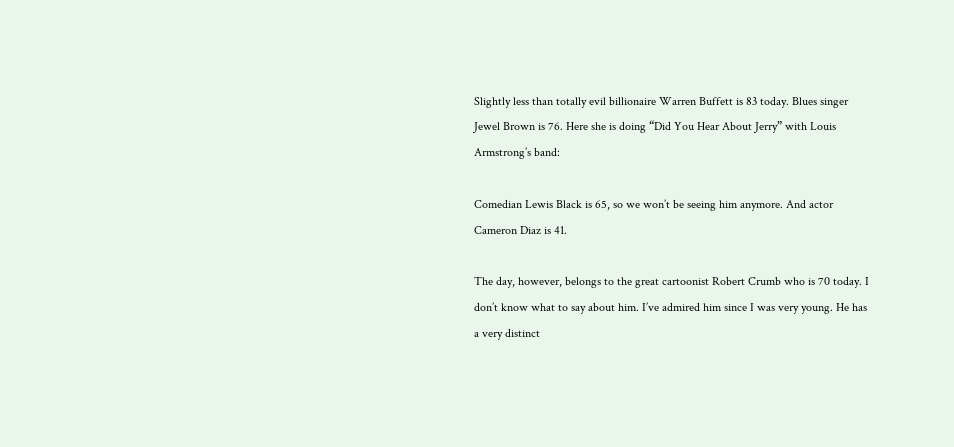Slightly less than totally evil billionaire Warren Buffett is 83 today. Blues singer Jewel Brown is 76. Here she is doing “Did You Hear About Jerry” with Louis Armstrong’s band:

Comedian Lewis Black is 65, so we won’t be seeing him anymore. And actor Cameron Diaz is 41.

The day, however, belongs to the great cartoonist Robert Crumb who is 70 today. I don’t know what to say about him. I’ve admired him since I was very young. He has a very distinct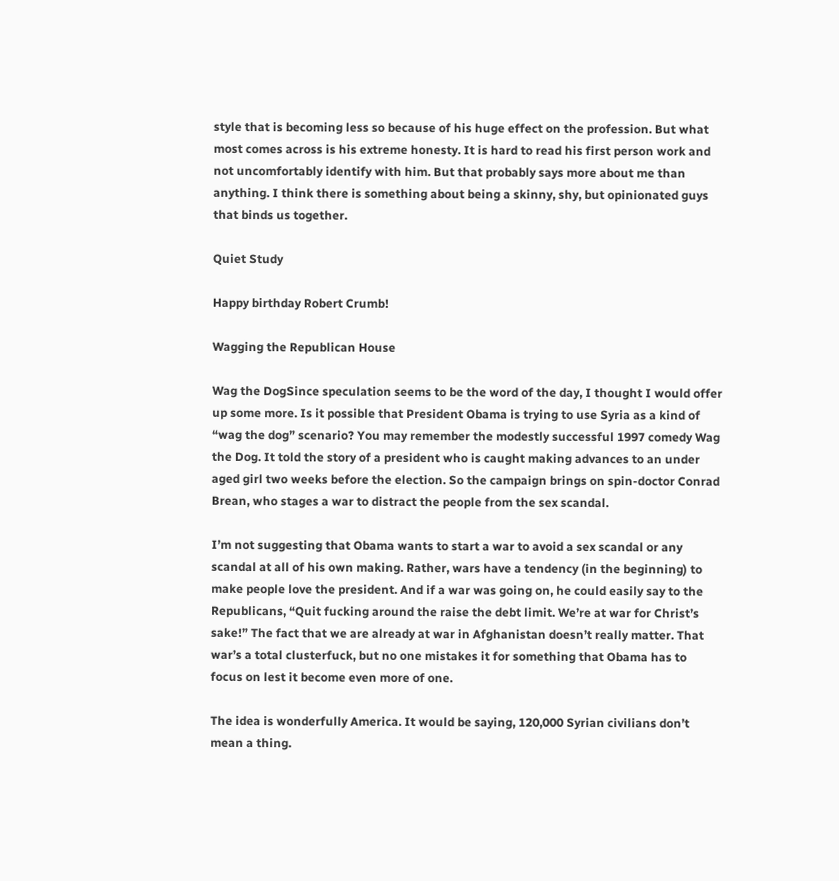style that is becoming less so because of his huge effect on the profession. But what most comes across is his extreme honesty. It is hard to read his first person work and not uncomfortably identify with him. But that probably says more about me than anything. I think there is something about being a skinny, shy, but opinionated guys that binds us together.

Quiet Study

Happy birthday Robert Crumb!

Wagging the Republican House

Wag the DogSince speculation seems to be the word of the day, I thought I would offer up some more. Is it possible that President Obama is trying to use Syria as a kind of “wag the dog” scenario? You may remember the modestly successful 1997 comedy Wag the Dog. It told the story of a president who is caught making advances to an under aged girl two weeks before the election. So the campaign brings on spin-doctor Conrad Brean, who stages a war to distract the people from the sex scandal.

I’m not suggesting that Obama wants to start a war to avoid a sex scandal or any scandal at all of his own making. Rather, wars have a tendency (in the beginning) to make people love the president. And if a war was going on, he could easily say to the Republicans, “Quit fucking around the raise the debt limit. We’re at war for Christ’s sake!” The fact that we are already at war in Afghanistan doesn’t really matter. That war’s a total clusterfuck, but no one mistakes it for something that Obama has to focus on lest it become even more of one.

The idea is wonderfully America. It would be saying, 120,000 Syrian civilians don’t mean a thing.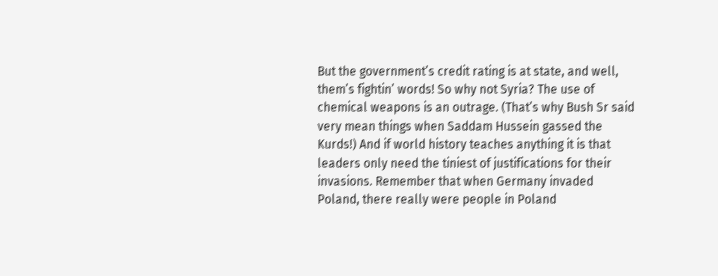But the government’s credit rating is at state, and well, them’s fightin’ words! So why not Syria? The use of chemical weapons is an outrage. (That’s why Bush Sr said very mean things when Saddam Hussein gassed the Kurds!) And if world history teaches anything it is that leaders only need the tiniest of justifications for their invasions. Remember that when Germany invaded Poland, there really were people in Poland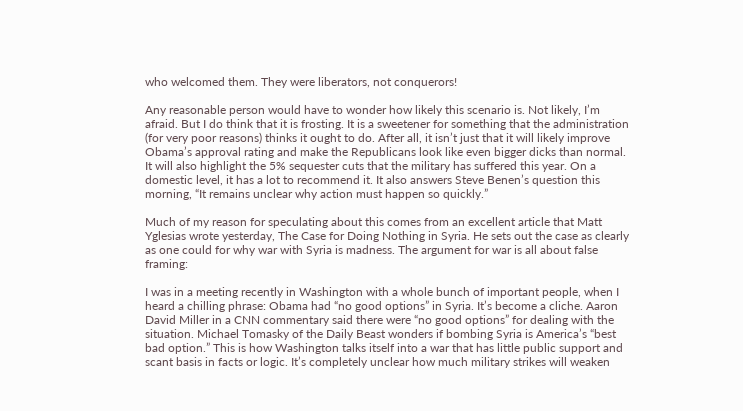who welcomed them. They were liberators, not conquerors!

Any reasonable person would have to wonder how likely this scenario is. Not likely, I’m afraid. But I do think that it is frosting. It is a sweetener for something that the administration (for very poor reasons) thinks it ought to do. After all, it isn’t just that it will likely improve Obama’s approval rating and make the Republicans look like even bigger dicks than normal. It will also highlight the 5% sequester cuts that the military has suffered this year. On a domestic level, it has a lot to recommend it. It also answers Steve Benen’s question this morning, “It remains unclear why action must happen so quickly.”

Much of my reason for speculating about this comes from an excellent article that Matt Yglesias wrote yesterday, The Case for Doing Nothing in Syria. He sets out the case as clearly as one could for why war with Syria is madness. The argument for war is all about false framing:

I was in a meeting recently in Washington with a whole bunch of important people, when I heard a chilling phrase: Obama had “no good options” in Syria. It’s become a cliche. Aaron David Miller in a CNN commentary said there were “no good options” for dealing with the situation. Michael Tomasky of the Daily Beast wonders if bombing Syria is America’s “best bad option.” This is how Washington talks itself into a war that has little public support and scant basis in facts or logic. It’s completely unclear how much military strikes will weaken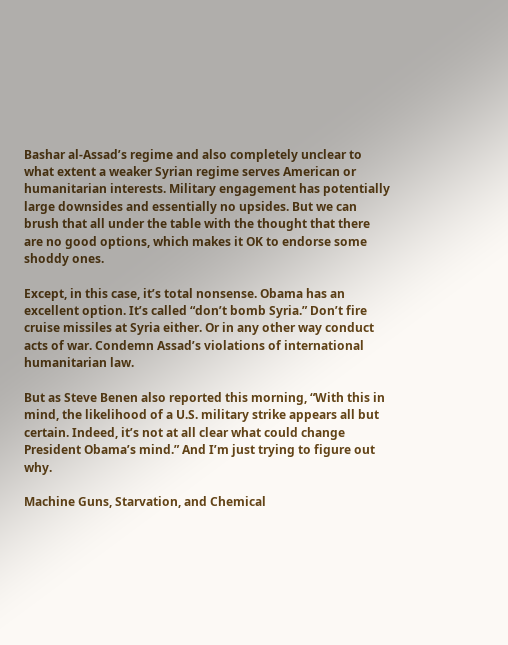Bashar al-Assad’s regime and also completely unclear to what extent a weaker Syrian regime serves American or humanitarian interests. Military engagement has potentially large downsides and essentially no upsides. But we can brush that all under the table with the thought that there are no good options, which makes it OK to endorse some shoddy ones.

Except, in this case, it’s total nonsense. Obama has an excellent option. It’s called “don’t bomb Syria.” Don’t fire cruise missiles at Syria either. Or in any other way conduct acts of war. Condemn Assad’s violations of international humanitarian law.

But as Steve Benen also reported this morning, “With this in mind, the likelihood of a U.S. military strike appears all but certain. Indeed, it’s not at all clear what could change President Obama’s mind.” And I’m just trying to figure out why.

Machine Guns, Starvation, and Chemical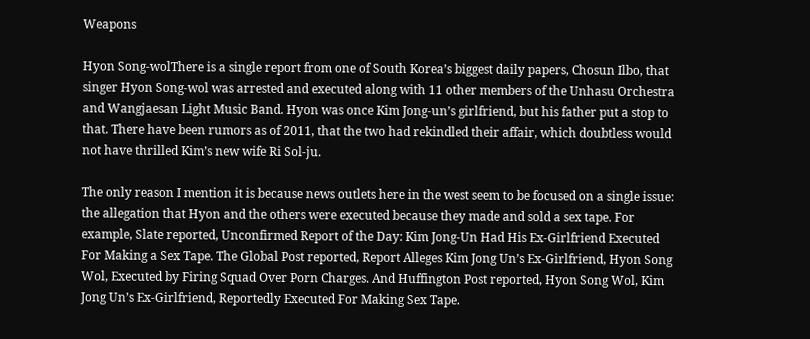Weapons

Hyon Song-wolThere is a single report from one of South Korea’s biggest daily papers, Chosun Ilbo, that singer Hyon Song-wol was arrested and executed along with 11 other members of the Unhasu Orchestra and Wangjaesan Light Music Band. Hyon was once Kim Jong-un’s girlfriend, but his father put a stop to that. There have been rumors as of 2011, that the two had rekindled their affair, which doubtless would not have thrilled Kim’s new wife Ri Sol-ju.

The only reason I mention it is because news outlets here in the west seem to be focused on a single issue: the allegation that Hyon and the others were executed because they made and sold a sex tape. For example, Slate reported, Unconfirmed Report of the Day: Kim Jong-Un Had His Ex-Girlfriend Executed For Making a Sex Tape. The Global Post reported, Report Alleges Kim Jong Un’s Ex-Girlfriend, Hyon Song Wol, Executed by Firing Squad Over Porn Charges. And Huffington Post reported, Hyon Song Wol, Kim Jong Un’s Ex-Girlfriend, Reportedly Executed For Making Sex Tape.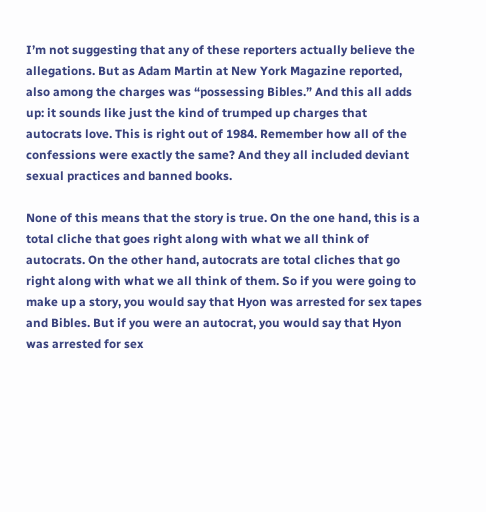I’m not suggesting that any of these reporters actually believe the allegations. But as Adam Martin at New York Magazine reported, also among the charges was “possessing Bibles.” And this all adds up: it sounds like just the kind of trumped up charges that autocrats love. This is right out of 1984. Remember how all of the confessions were exactly the same? And they all included deviant sexual practices and banned books.

None of this means that the story is true. On the one hand, this is a total cliche that goes right along with what we all think of autocrats. On the other hand, autocrats are total cliches that go right along with what we all think of them. So if you were going to make up a story, you would say that Hyon was arrested for sex tapes and Bibles. But if you were an autocrat, you would say that Hyon was arrested for sex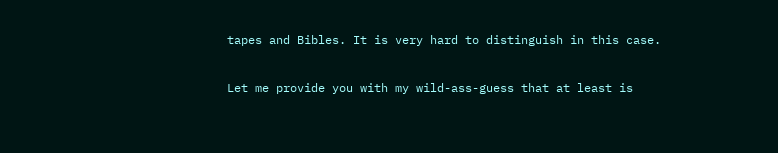tapes and Bibles. It is very hard to distinguish in this case.

Let me provide you with my wild-ass-guess that at least is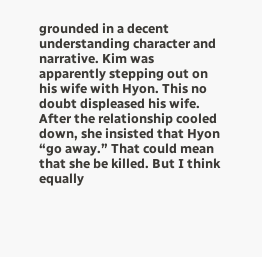grounded in a decent understanding character and narrative. Kim was apparently stepping out on his wife with Hyon. This no doubt displeased his wife. After the relationship cooled down, she insisted that Hyon “go away.” That could mean that she be killed. But I think equally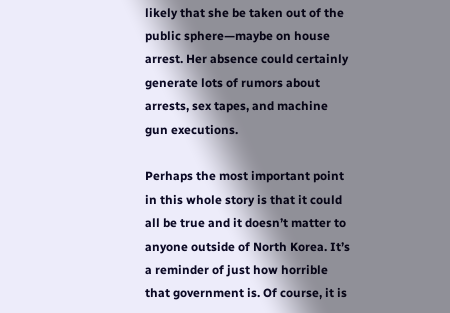likely that she be taken out of the public sphere—maybe on house arrest. Her absence could certainly generate lots of rumors about arrests, sex tapes, and machine gun executions.

Perhaps the most important point in this whole story is that it could all be true and it doesn’t matter to anyone outside of North Korea. It’s a reminder of just how horrible that government is. Of course, it is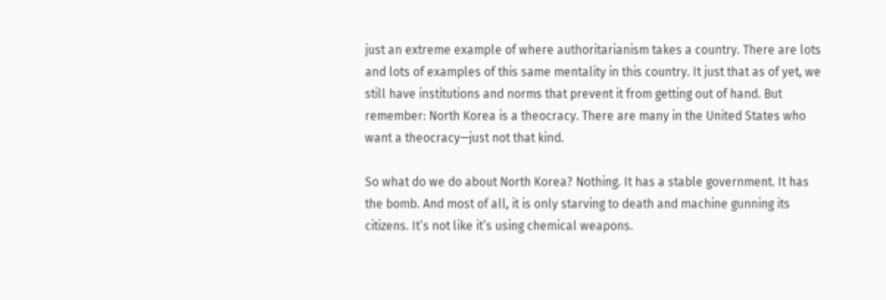just an extreme example of where authoritarianism takes a country. There are lots and lots of examples of this same mentality in this country. It just that as of yet, we still have institutions and norms that prevent it from getting out of hand. But remember: North Korea is a theocracy. There are many in the United States who want a theocracy—just not that kind.

So what do we do about North Korea? Nothing. It has a stable government. It has the bomb. And most of all, it is only starving to death and machine gunning its citizens. It’s not like it’s using chemical weapons.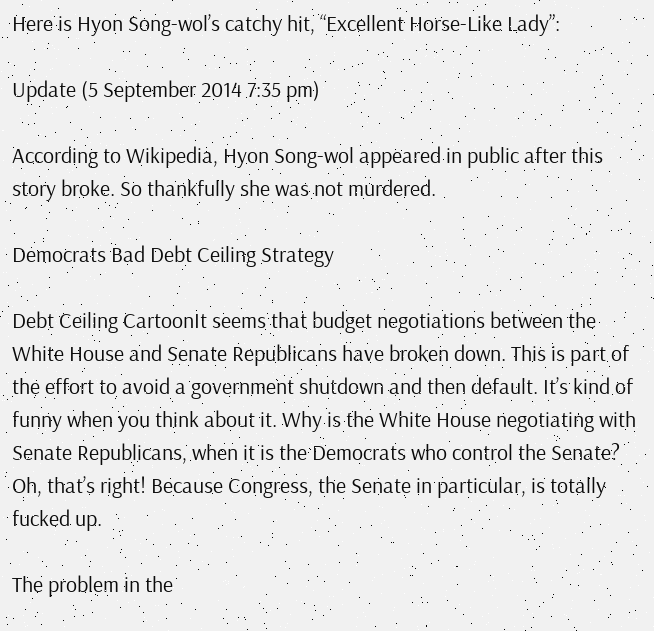Here is Hyon Song-wol’s catchy hit, “Excellent Horse-Like Lady”:

Update (5 September 2014 7:35 pm)

According to Wikipedia, Hyon Song-wol appeared in public after this story broke. So thankfully she was not murdered.

Democrats Bad Debt Ceiling Strategy

Debt Ceiling CartoonIt seems that budget negotiations between the White House and Senate Republicans have broken down. This is part of the effort to avoid a government shutdown and then default. It’s kind of funny when you think about it. Why is the White House negotiating with Senate Republicans, when it is the Democrats who control the Senate? Oh, that’s right! Because Congress, the Senate in particular, is totally fucked up.

The problem in the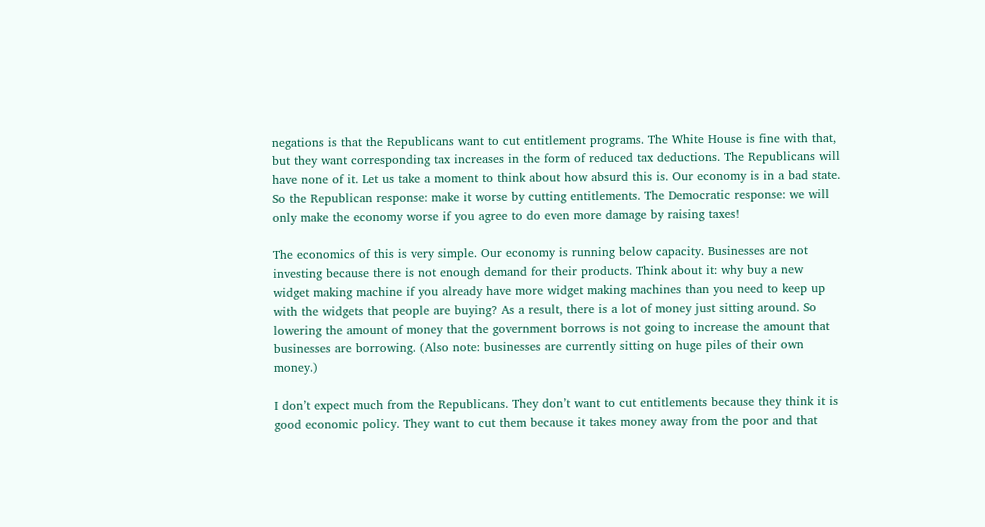negations is that the Republicans want to cut entitlement programs. The White House is fine with that, but they want corresponding tax increases in the form of reduced tax deductions. The Republicans will have none of it. Let us take a moment to think about how absurd this is. Our economy is in a bad state. So the Republican response: make it worse by cutting entitlements. The Democratic response: we will only make the economy worse if you agree to do even more damage by raising taxes!

The economics of this is very simple. Our economy is running below capacity. Businesses are not investing because there is not enough demand for their products. Think about it: why buy a new widget making machine if you already have more widget making machines than you need to keep up with the widgets that people are buying? As a result, there is a lot of money just sitting around. So lowering the amount of money that the government borrows is not going to increase the amount that businesses are borrowing. (Also note: businesses are currently sitting on huge piles of their own money.)

I don’t expect much from the Republicans. They don’t want to cut entitlements because they think it is good economic policy. They want to cut them because it takes money away from the poor and that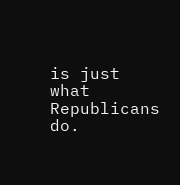is just what Republicans do.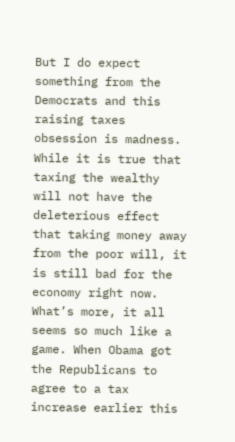But I do expect something from the Democrats and this raising taxes obsession is madness. While it is true that taxing the wealthy will not have the deleterious effect that taking money away from the poor will, it is still bad for the economy right now. What’s more, it all seems so much like a game. When Obama got the Republicans to agree to a tax increase earlier this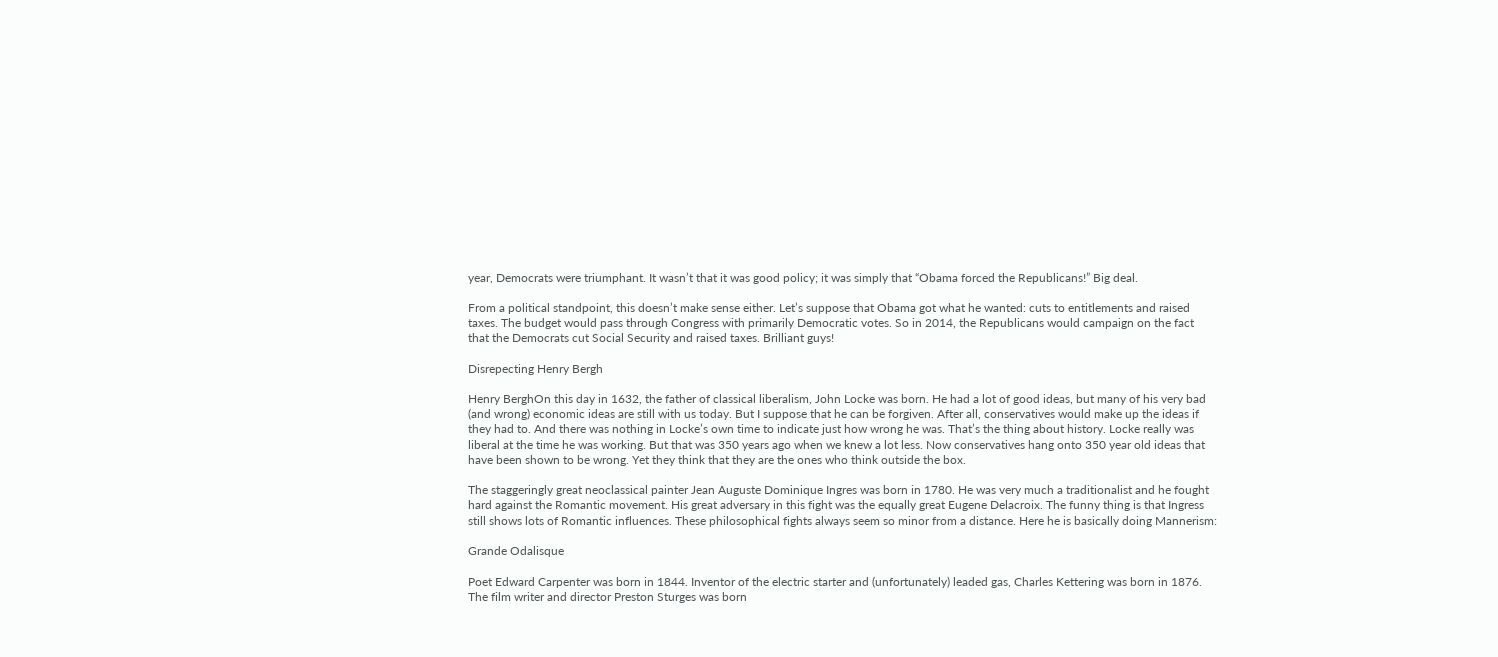year, Democrats were triumphant. It wasn’t that it was good policy; it was simply that “Obama forced the Republicans!” Big deal.

From a political standpoint, this doesn’t make sense either. Let’s suppose that Obama got what he wanted: cuts to entitlements and raised taxes. The budget would pass through Congress with primarily Democratic votes. So in 2014, the Republicans would campaign on the fact that the Democrats cut Social Security and raised taxes. Brilliant guys!

Disrepecting Henry Bergh

Henry BerghOn this day in 1632, the father of classical liberalism, John Locke was born. He had a lot of good ideas, but many of his very bad (and wrong) economic ideas are still with us today. But I suppose that he can be forgiven. After all, conservatives would make up the ideas if they had to. And there was nothing in Locke’s own time to indicate just how wrong he was. That’s the thing about history. Locke really was liberal at the time he was working. But that was 350 years ago when we knew a lot less. Now conservatives hang onto 350 year old ideas that have been shown to be wrong. Yet they think that they are the ones who think outside the box.

The staggeringly great neoclassical painter Jean Auguste Dominique Ingres was born in 1780. He was very much a traditionalist and he fought hard against the Romantic movement. His great adversary in this fight was the equally great Eugene Delacroix. The funny thing is that Ingress still shows lots of Romantic influences. These philosophical fights always seem so minor from a distance. Here he is basically doing Mannerism:

Grande Odalisque

Poet Edward Carpenter was born in 1844. Inventor of the electric starter and (unfortunately) leaded gas, Charles Kettering was born in 1876. The film writer and director Preston Sturges was born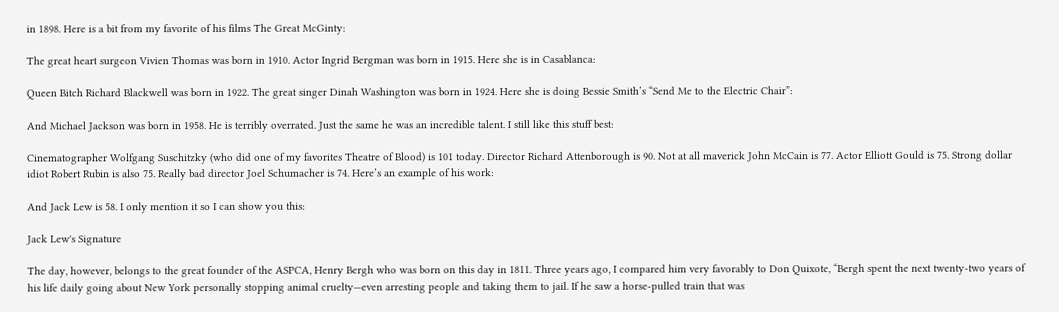in 1898. Here is a bit from my favorite of his films The Great McGinty:

The great heart surgeon Vivien Thomas was born in 1910. Actor Ingrid Bergman was born in 1915. Here she is in Casablanca:

Queen Bitch Richard Blackwell was born in 1922. The great singer Dinah Washington was born in 1924. Here she is doing Bessie Smith’s “Send Me to the Electric Chair”:

And Michael Jackson was born in 1958. He is terribly overrated. Just the same he was an incredible talent. I still like this stuff best:

Cinematographer Wolfgang Suschitzky (who did one of my favorites Theatre of Blood) is 101 today. Director Richard Attenborough is 90. Not at all maverick John McCain is 77. Actor Elliott Gould is 75. Strong dollar idiot Robert Rubin is also 75. Really bad director Joel Schumacher is 74. Here’s an example of his work:

And Jack Lew is 58. I only mention it so I can show you this:

Jack Lew's Signature

The day, however, belongs to the great founder of the ASPCA, Henry Bergh who was born on this day in 1811. Three years ago, I compared him very favorably to Don Quixote, “Bergh spent the next twenty-two years of his life daily going about New York personally stopping animal cruelty—even arresting people and taking them to jail. If he saw a horse-pulled train that was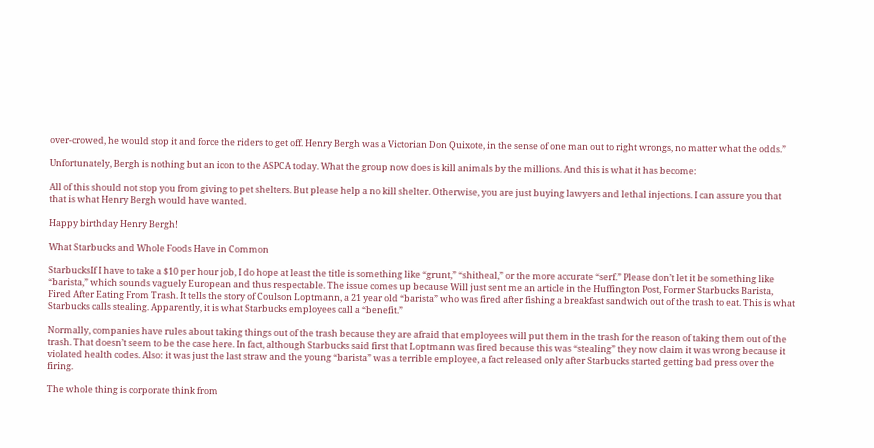over-crowed, he would stop it and force the riders to get off. Henry Bergh was a Victorian Don Quixote, in the sense of one man out to right wrongs, no matter what the odds.”

Unfortunately, Bergh is nothing but an icon to the ASPCA today. What the group now does is kill animals by the millions. And this is what it has become:

All of this should not stop you from giving to pet shelters. But please help a no kill shelter. Otherwise, you are just buying lawyers and lethal injections. I can assure you that that is what Henry Bergh would have wanted.

Happy birthday Henry Bergh!

What Starbucks and Whole Foods Have in Common

StarbucksIf I have to take a $10 per hour job, I do hope at least the title is something like “grunt,” “shitheal,” or the more accurate “serf.” Please don’t let it be something like “barista,” which sounds vaguely European and thus respectable. The issue comes up because Will just sent me an article in the Huffington Post, Former Starbucks Barista, Fired After Eating From Trash. It tells the story of Coulson Loptmann, a 21 year old “barista” who was fired after fishing a breakfast sandwich out of the trash to eat. This is what Starbucks calls stealing. Apparently, it is what Starbucks employees call a “benefit.”

Normally, companies have rules about taking things out of the trash because they are afraid that employees will put them in the trash for the reason of taking them out of the trash. That doesn’t seem to be the case here. In fact, although Starbucks said first that Loptmann was fired because this was “stealing” they now claim it was wrong because it violated health codes. Also: it was just the last straw and the young “barista” was a terrible employee, a fact released only after Starbucks started getting bad press over the firing.

The whole thing is corporate think from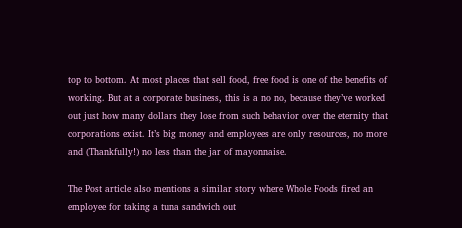top to bottom. At most places that sell food, free food is one of the benefits of working. But at a corporate business, this is a no no, because they’ve worked out just how many dollars they lose from such behavior over the eternity that corporations exist. It’s big money and employees are only resources, no more and (Thankfully!) no less than the jar of mayonnaise.

The Post article also mentions a similar story where Whole Foods fired an employee for taking a tuna sandwich out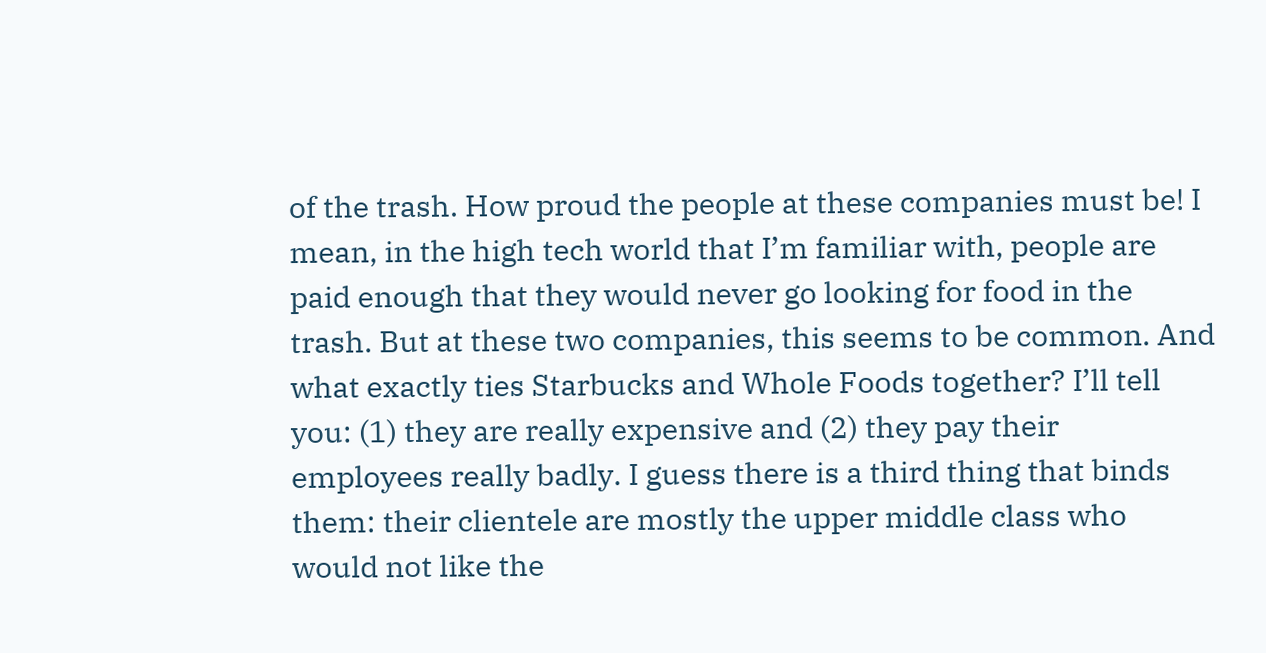of the trash. How proud the people at these companies must be! I mean, in the high tech world that I’m familiar with, people are paid enough that they would never go looking for food in the trash. But at these two companies, this seems to be common. And what exactly ties Starbucks and Whole Foods together? I’ll tell you: (1) they are really expensive and (2) they pay their employees really badly. I guess there is a third thing that binds them: their clientele are mostly the upper middle class who would not like the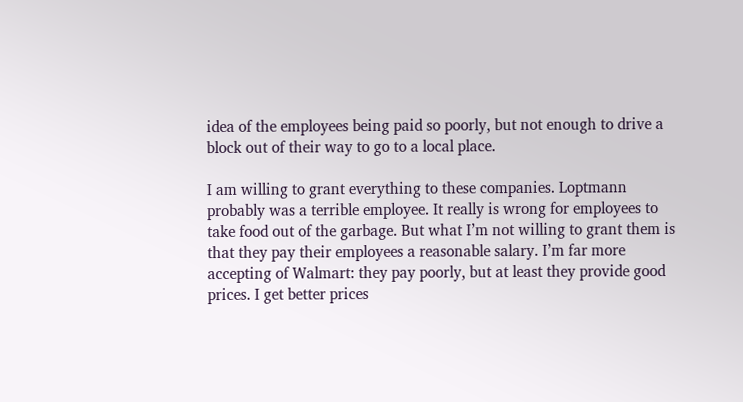idea of the employees being paid so poorly, but not enough to drive a block out of their way to go to a local place.

I am willing to grant everything to these companies. Loptmann probably was a terrible employee. It really is wrong for employees to take food out of the garbage. But what I’m not willing to grant them is that they pay their employees a reasonable salary. I’m far more accepting of Walmart: they pay poorly, but at least they provide good prices. I get better prices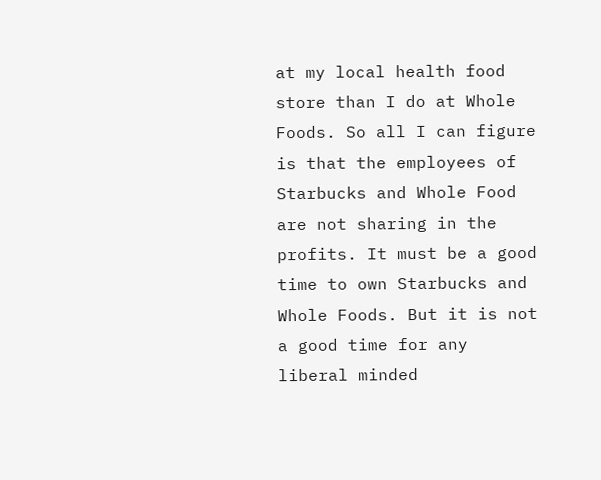at my local health food store than I do at Whole Foods. So all I can figure is that the employees of Starbucks and Whole Food are not sharing in the profits. It must be a good time to own Starbucks and Whole Foods. But it is not a good time for any liberal minded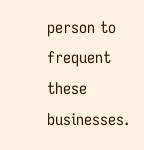person to frequent these businesses.